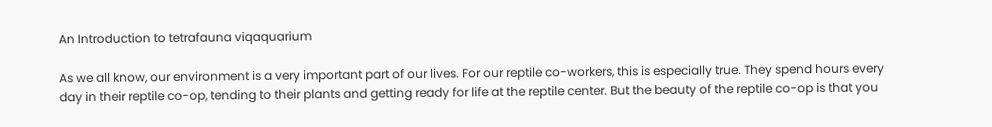An Introduction to tetrafauna viqaquarium

As we all know, our environment is a very important part of our lives. For our reptile co-workers, this is especially true. They spend hours every day in their reptile co-op, tending to their plants and getting ready for life at the reptile center. But the beauty of the reptile co-op is that you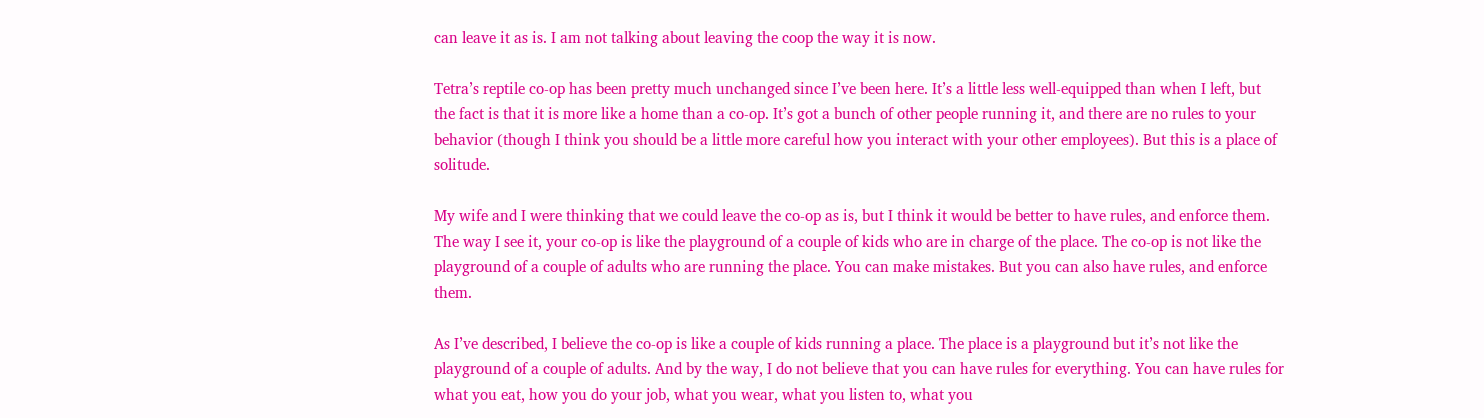can leave it as is. I am not talking about leaving the coop the way it is now.

Tetra’s reptile co-op has been pretty much unchanged since I’ve been here. It’s a little less well-equipped than when I left, but the fact is that it is more like a home than a co-op. It’s got a bunch of other people running it, and there are no rules to your behavior (though I think you should be a little more careful how you interact with your other employees). But this is a place of solitude.

My wife and I were thinking that we could leave the co-op as is, but I think it would be better to have rules, and enforce them. The way I see it, your co-op is like the playground of a couple of kids who are in charge of the place. The co-op is not like the playground of a couple of adults who are running the place. You can make mistakes. But you can also have rules, and enforce them.

As I’ve described, I believe the co-op is like a couple of kids running a place. The place is a playground but it’s not like the playground of a couple of adults. And by the way, I do not believe that you can have rules for everything. You can have rules for what you eat, how you do your job, what you wear, what you listen to, what you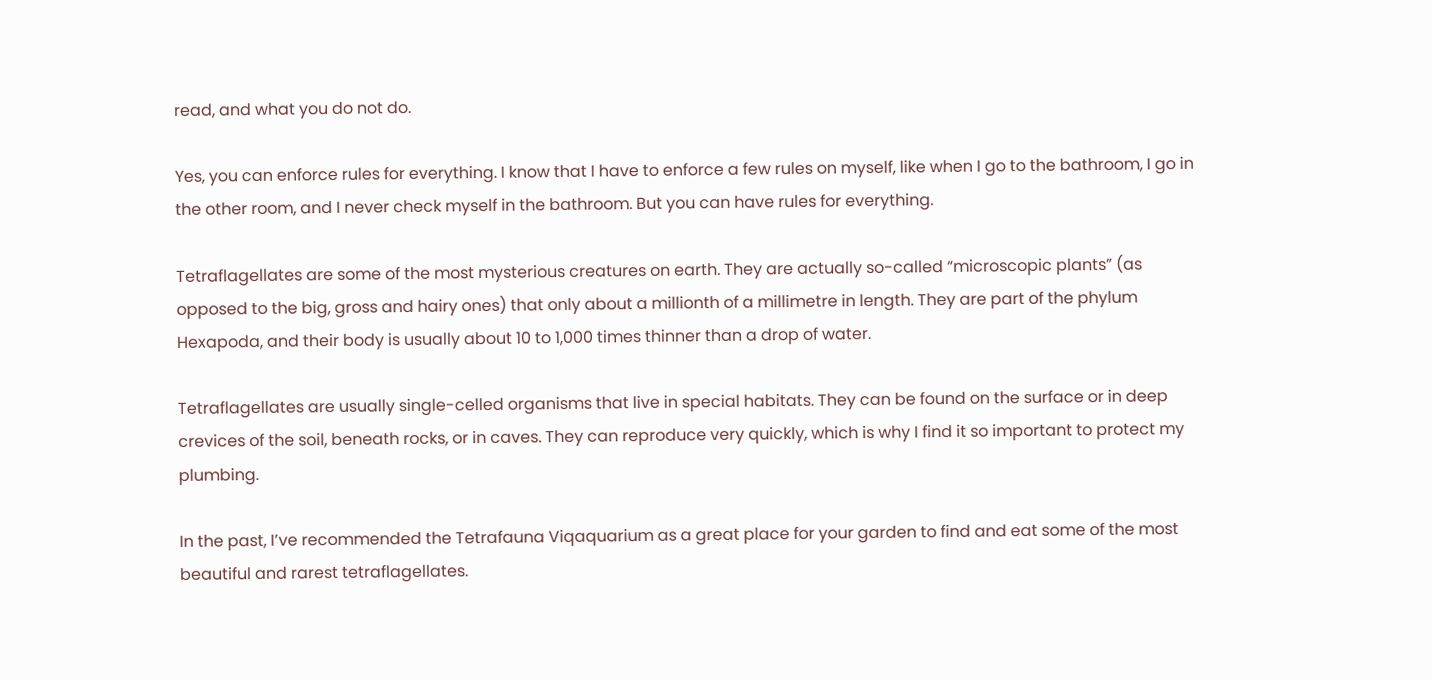read, and what you do not do.

Yes, you can enforce rules for everything. I know that I have to enforce a few rules on myself, like when I go to the bathroom, I go in the other room, and I never check myself in the bathroom. But you can have rules for everything.

Tetraflagellates are some of the most mysterious creatures on earth. They are actually so-called “microscopic plants” (as opposed to the big, gross and hairy ones) that only about a millionth of a millimetre in length. They are part of the phylum Hexapoda, and their body is usually about 10 to 1,000 times thinner than a drop of water.

Tetraflagellates are usually single-celled organisms that live in special habitats. They can be found on the surface or in deep crevices of the soil, beneath rocks, or in caves. They can reproduce very quickly, which is why I find it so important to protect my plumbing.

In the past, I’ve recommended the Tetrafauna Viqaquarium as a great place for your garden to find and eat some of the most beautiful and rarest tetraflagellates.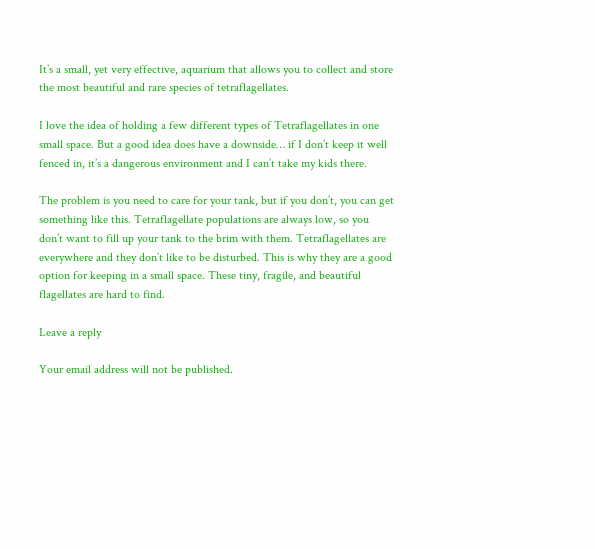It’s a small, yet very effective, aquarium that allows you to collect and store the most beautiful and rare species of tetraflagellates.

I love the idea of holding a few different types of Tetraflagellates in one small space. But a good idea does have a downside… if I don’t keep it well fenced in, it’s a dangerous environment and I can’t take my kids there.

The problem is you need to care for your tank, but if you don’t, you can get something like this. Tetraflagellate populations are always low, so you don’t want to fill up your tank to the brim with them. Tetraflagellates are everywhere and they don’t like to be disturbed. This is why they are a good option for keeping in a small space. These tiny, fragile, and beautiful flagellates are hard to find.

Leave a reply

Your email address will not be published.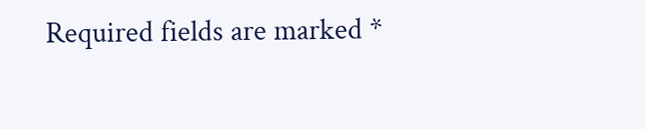Required fields are marked *